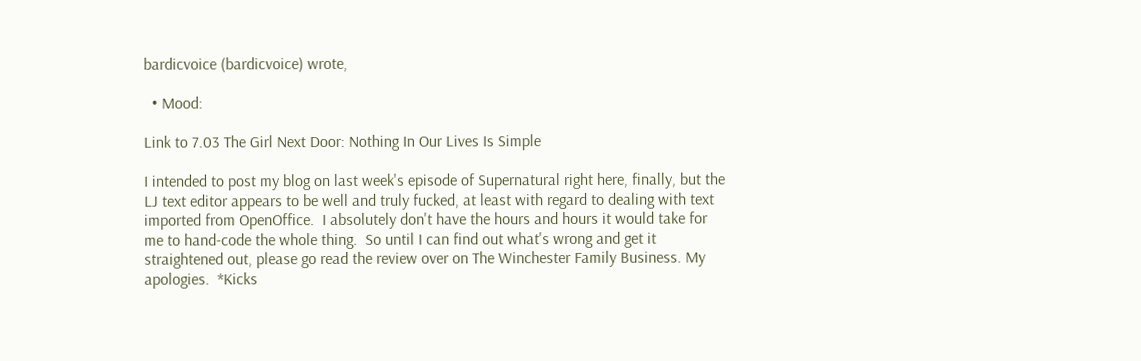bardicvoice (bardicvoice) wrote,

  • Mood:

Link to 7.03 The Girl Next Door: Nothing In Our Lives Is Simple

I intended to post my blog on last week's episode of Supernatural right here, finally, but the LJ text editor appears to be well and truly fucked, at least with regard to dealing with text imported from OpenOffice.  I absolutely don't have the hours and hours it would take for me to hand-code the whole thing.  So until I can find out what's wrong and get it straightened out, please go read the review over on The Winchester Family Business. My apologies.  *Kicks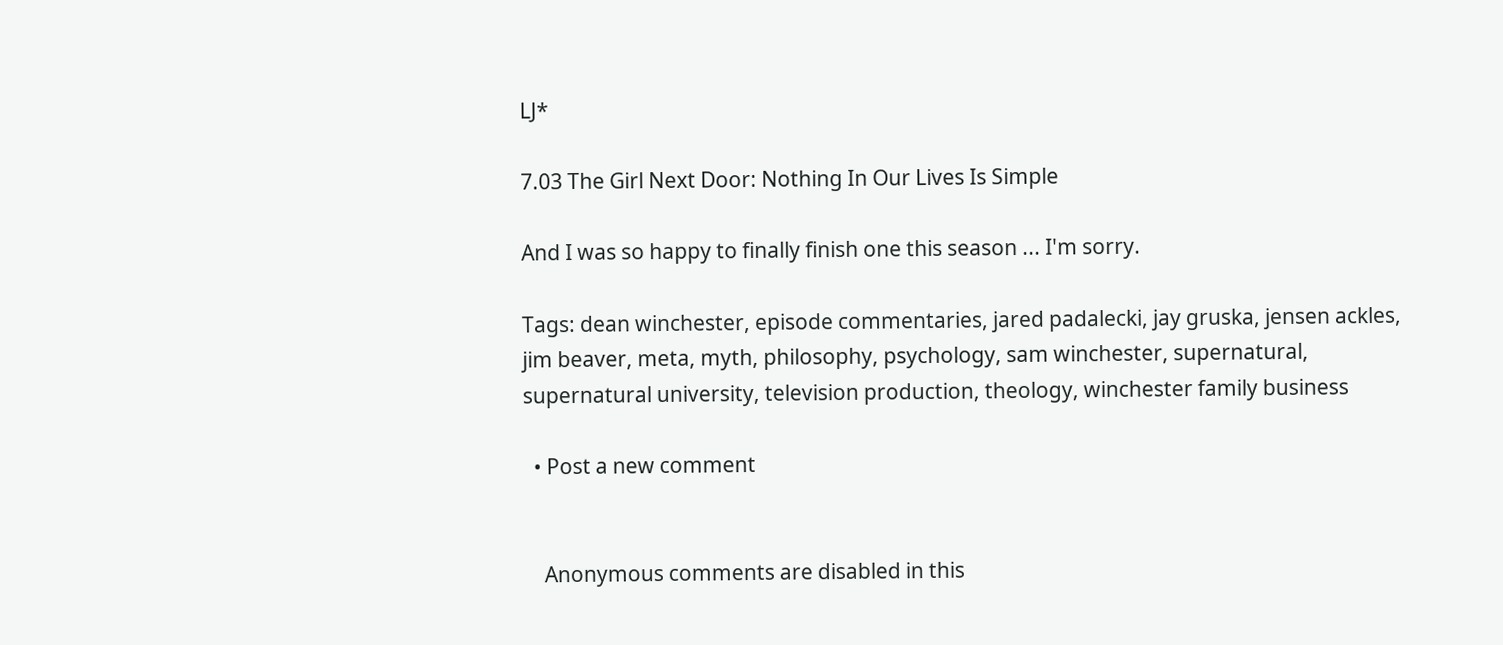LJ*

7.03 The Girl Next Door: Nothing In Our Lives Is Simple

And I was so happy to finally finish one this season ... I'm sorry.

Tags: dean winchester, episode commentaries, jared padalecki, jay gruska, jensen ackles, jim beaver, meta, myth, philosophy, psychology, sam winchester, supernatural, supernatural university, television production, theology, winchester family business

  • Post a new comment


    Anonymous comments are disabled in this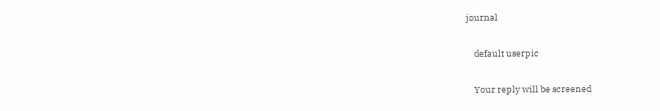journal

    default userpic

    Your reply will be screened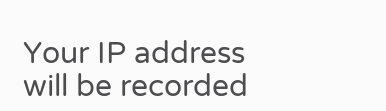Your IP address will be recorded